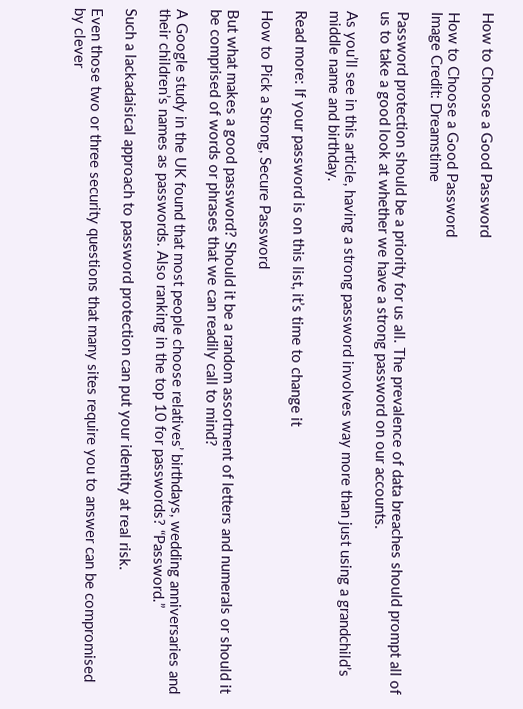How to Choose a Good Password

How to Choose a Good Password
Image Credit: Dreamstime

Password protection should be a priority for us all. The prevalence of data breaches should prompt all of us to take a good look at whether we have a strong password on our accounts.

As you’ll see in this article, having a strong password involves way more than just using a grandchild’s middle name and birthday.

Read more: If your password is on this list, it’s time to change it

How to Pick a Strong, Secure Password

But what makes a good password? Should it be a random assortment of letters and numerals or should it be comprised of words or phrases that we can readily call to mind?

A Google study in the UK found that most people choose relatives’ birthdays, wedding anniversaries and their children’s names as passwords. Also ranking in the top 10 for passwords? “Password.”

Such a lackadaisical approach to password protection can put your identity at real risk.

Even those two or three security questions that many sites require you to answer can be compromised by clever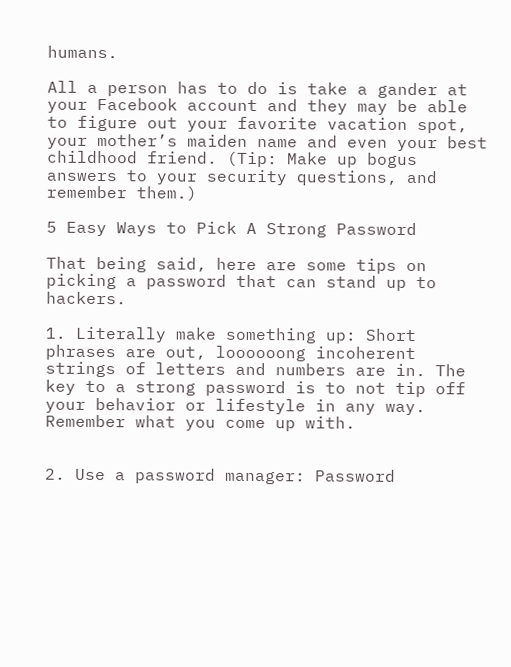humans.

All a person has to do is take a gander at your Facebook account and they may be able to figure out your favorite vacation spot, your mother’s maiden name and even your best childhood friend. (Tip: Make up bogus answers to your security questions, and remember them.)

5 Easy Ways to Pick A Strong Password

That being said, here are some tips on picking a password that can stand up to hackers.

1. Literally make something up: Short phrases are out, loooooong incoherent strings of letters and numbers are in. The key to a strong password is to not tip off your behavior or lifestyle in any way. Remember what you come up with.


2. Use a password manager: Password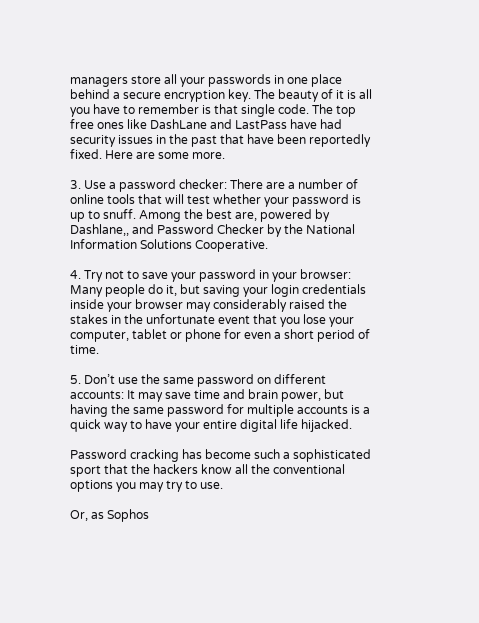managers store all your passwords in one place behind a secure encryption key. The beauty of it is all you have to remember is that single code. The top free ones like DashLane and LastPass have had security issues in the past that have been reportedly fixed. Here are some more.

3. Use a password checker: There are a number of online tools that will test whether your password is up to snuff. Among the best are, powered by Dashlane,, and Password Checker by the National Information Solutions Cooperative.

4. Try not to save your password in your browser: Many people do it, but saving your login credentials inside your browser may considerably raised the stakes in the unfortunate event that you lose your computer, tablet or phone for even a short period of time.

5. Don’t use the same password on different accounts: It may save time and brain power, but having the same password for multiple accounts is a quick way to have your entire digital life hijacked.

Password cracking has become such a sophisticated sport that the hackers know all the conventional options you may try to use.

Or, as Sophos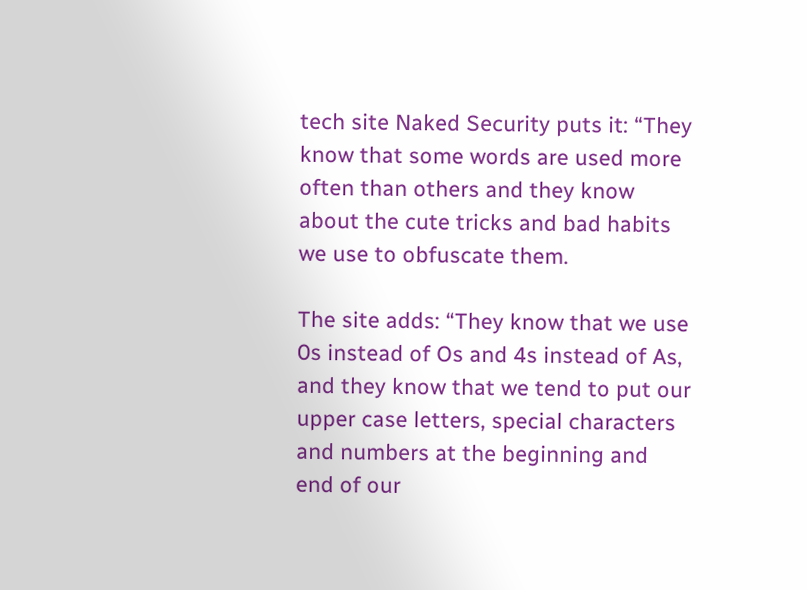tech site Naked Security puts it: “They know that some words are used more often than others and they know about the cute tricks and bad habits we use to obfuscate them.

The site adds: “They know that we use 0s instead of Os and 4s instead of As, and they know that we tend to put our upper case letters, special characters and numbers at the beginning and end of our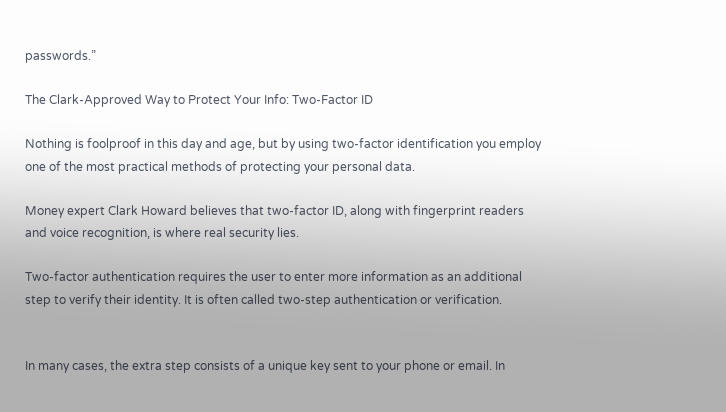passwords.”

The Clark-Approved Way to Protect Your Info: Two-Factor ID

Nothing is foolproof in this day and age, but by using two-factor identification you employ one of the most practical methods of protecting your personal data.

Money expert Clark Howard believes that two-factor ID, along with fingerprint readers and voice recognition, is where real security lies.

Two-factor authentication requires the user to enter more information as an additional step to verify their identity. It is often called two-step authentication or verification.


In many cases, the extra step consists of a unique key sent to your phone or email. In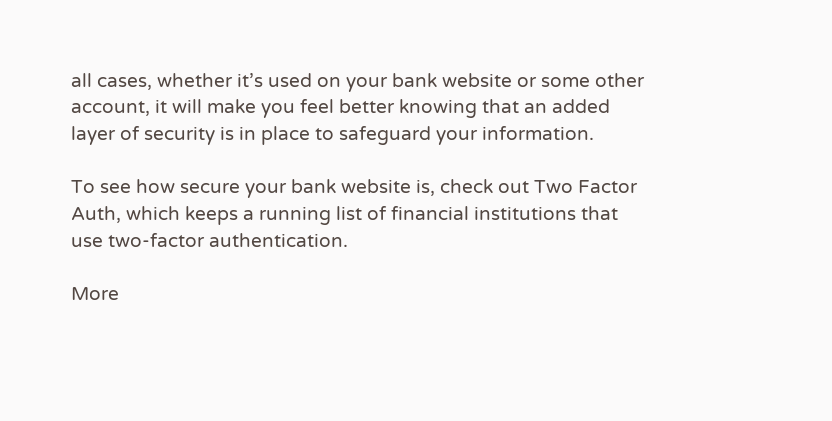all cases, whether it’s used on your bank website or some other account, it will make you feel better knowing that an added layer of security is in place to safeguard your information.

To see how secure your bank website is, check out Two Factor Auth, which keeps a running list of financial institutions that use two-factor authentication.

More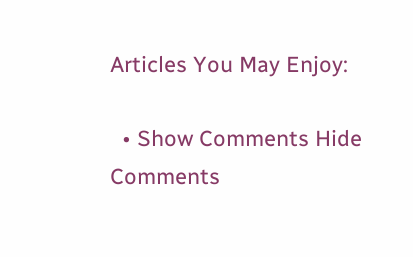Articles You May Enjoy:

  • Show Comments Hide Comments